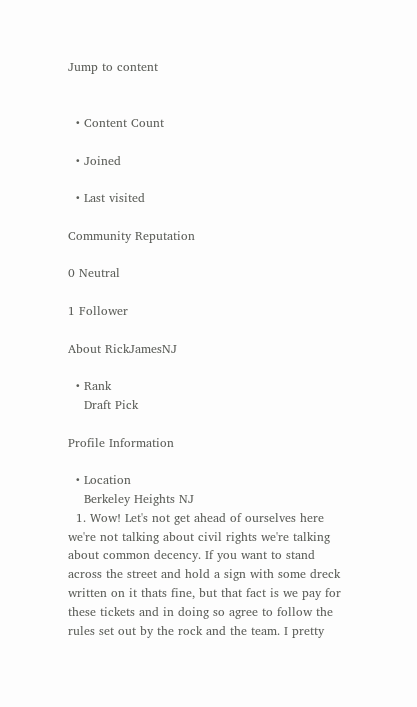Jump to content


  • Content Count

  • Joined

  • Last visited

Community Reputation

0 Neutral

1 Follower

About RickJamesNJ

  • Rank
    Draft Pick

Profile Information

  • Location
    Berkeley Heights NJ
  1. Wow! Let's not get ahead of ourselves here we're not talking about civil rights we're talking about common decency. If you want to stand across the street and hold a sign with some dreck written on it thats fine, but that fact is we pay for these tickets and in doing so agree to follow the rules set out by the rock and the team. I pretty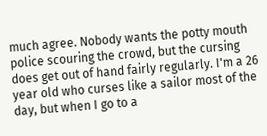much agree. Nobody wants the potty mouth police scouring the crowd, but the cursing does get out of hand fairly regularly. I'm a 26 year old who curses like a sailor most of the day, but when I go to a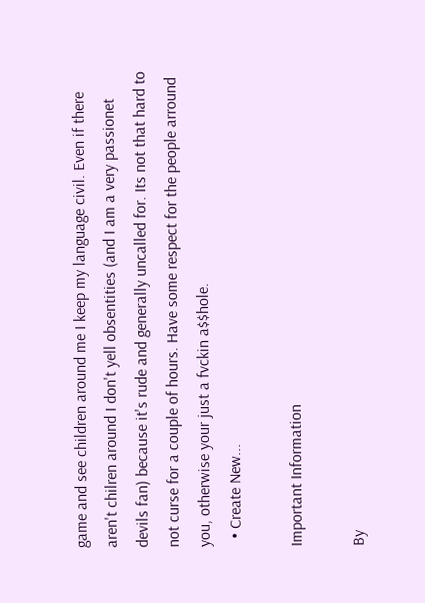game and see children around me I keep my language civil. Even if there aren't chilren around I don't yell obsentities (and I am a very passionet devils fan) because it's rude and generally uncalled for. Its not that hard to not curse for a couple of hours. Have some respect for the people arround you, otherwise your just a fvckin a$$hole.
  • Create New...

Important Information

By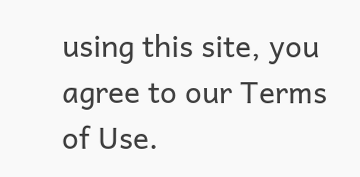using this site, you agree to our Terms of Use.